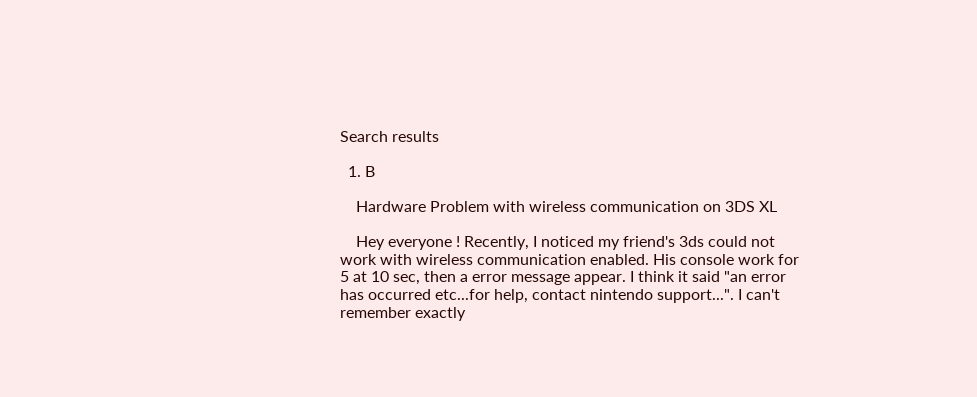Search results

  1. B

    Hardware Problem with wireless communication on 3DS XL

    Hey everyone ! Recently, I noticed my friend's 3ds could not work with wireless communication enabled. His console work for 5 at 10 sec, then a error message appear. I think it said "an error has occurred etc...for help, contact nintendo support...". I can't remember exactly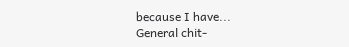because I have...
General chit-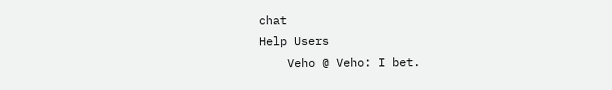chat
Help Users
    Veho @ Veho: I bet.